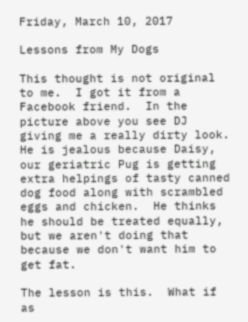Friday, March 10, 2017

Lessons from My Dogs

This thought is not original to me.  I got it from a Facebook friend.  In the picture above you see DJ giving me a really dirty look.  He is jealous because Daisy, our geriatric Pug is getting extra helpings of tasty canned dog food along with scrambled eggs and chicken.  He thinks he should be treated equally, but we aren't doing that because we don't want him to get fat.

The lesson is this.  What if as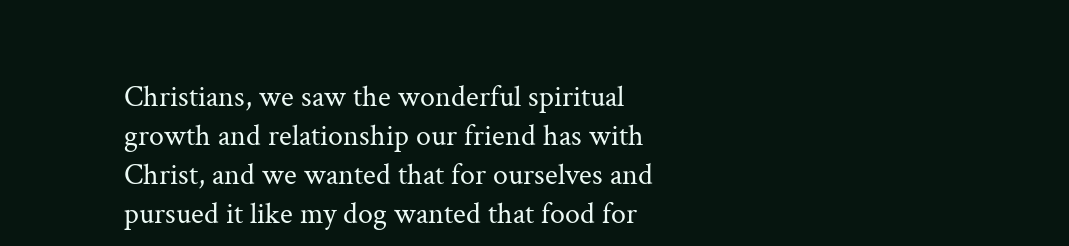Christians, we saw the wonderful spiritual growth and relationship our friend has with Christ, and we wanted that for ourselves and pursued it like my dog wanted that food for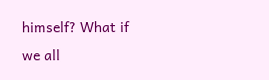himself? What if we all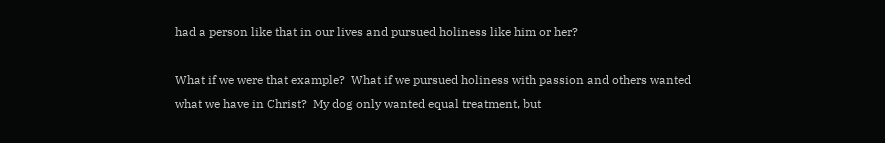had a person like that in our lives and pursued holiness like him or her?

What if we were that example?  What if we pursued holiness with passion and others wanted what we have in Christ?  My dog only wanted equal treatment, but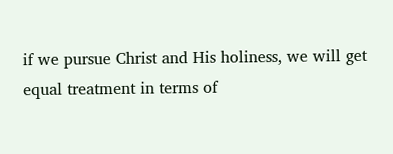if we pursue Christ and His holiness, we will get equal treatment in terms of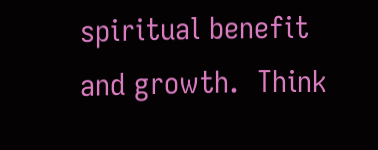spiritual benefit and growth.  Think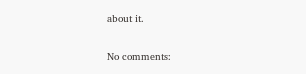about it.

No comments: